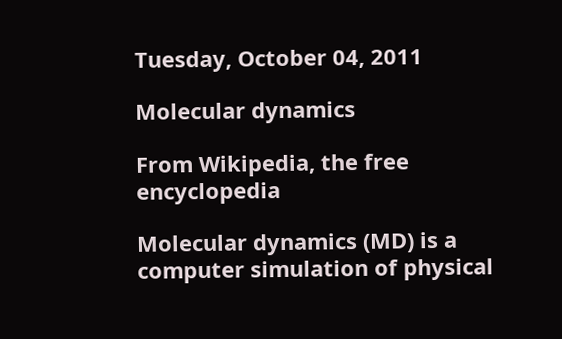Tuesday, October 04, 2011

Molecular dynamics

From Wikipedia, the free encyclopedia

Molecular dynamics (MD) is a computer simulation of physical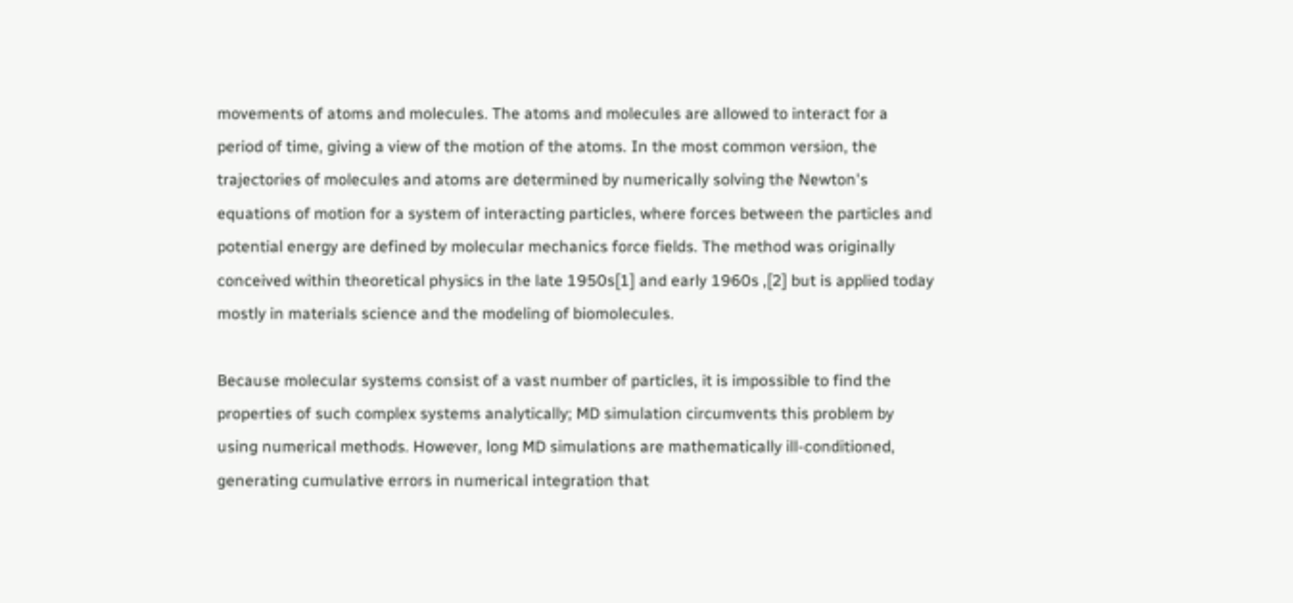movements of atoms and molecules. The atoms and molecules are allowed to interact for a period of time, giving a view of the motion of the atoms. In the most common version, the trajectories of molecules and atoms are determined by numerically solving the Newton's equations of motion for a system of interacting particles, where forces between the particles and potential energy are defined by molecular mechanics force fields. The method was originally conceived within theoretical physics in the late 1950s[1] and early 1960s ,[2] but is applied today mostly in materials science and the modeling of biomolecules.

Because molecular systems consist of a vast number of particles, it is impossible to find the properties of such complex systems analytically; MD simulation circumvents this problem by using numerical methods. However, long MD simulations are mathematically ill-conditioned, generating cumulative errors in numerical integration that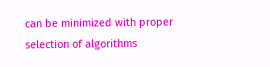can be minimized with proper selection of algorithms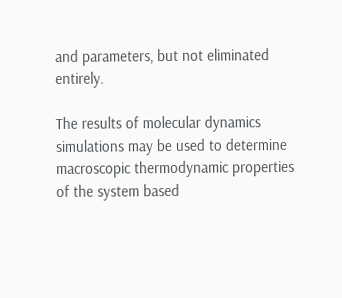and parameters, but not eliminated entirely.

The results of molecular dynamics simulations may be used to determine macroscopic thermodynamic properties of the system based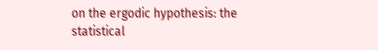on the ergodic hypothesis: the statistical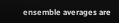ensemble averages are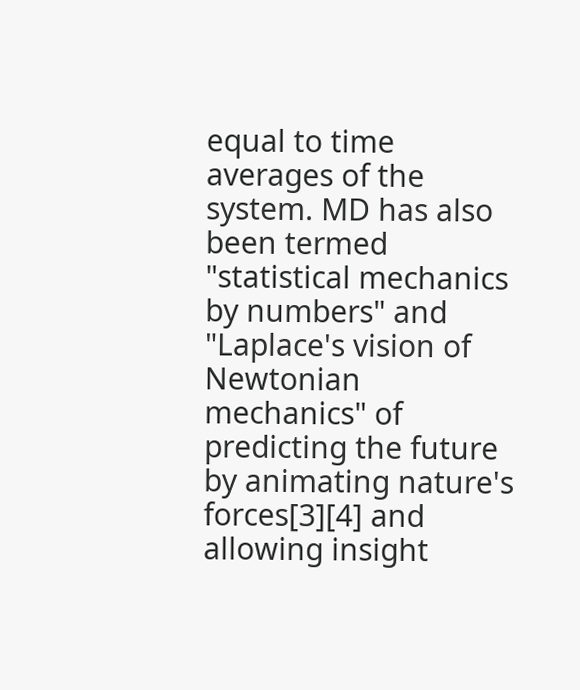equal to time averages of the system. MD has also been termed "statistical mechanics by numbers" and "Laplace's vision of Newtonian mechanics" of predicting the future by animating nature's forces[3][4] and allowing insight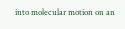into molecular motion on an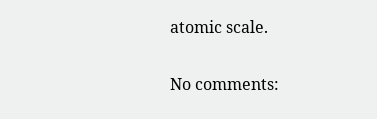atomic scale.

No comments: